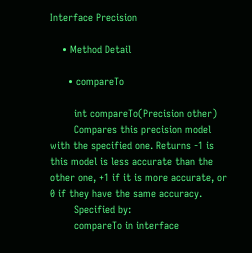Interface Precision

    • Method Detail

      • compareTo

        int compareTo(Precision other)
        Compares this precision model with the specified one. Returns -1 is this model is less accurate than the other one, +1 if it is more accurate, or 0 if they have the same accuracy.
        Specified by:
        compareTo in interface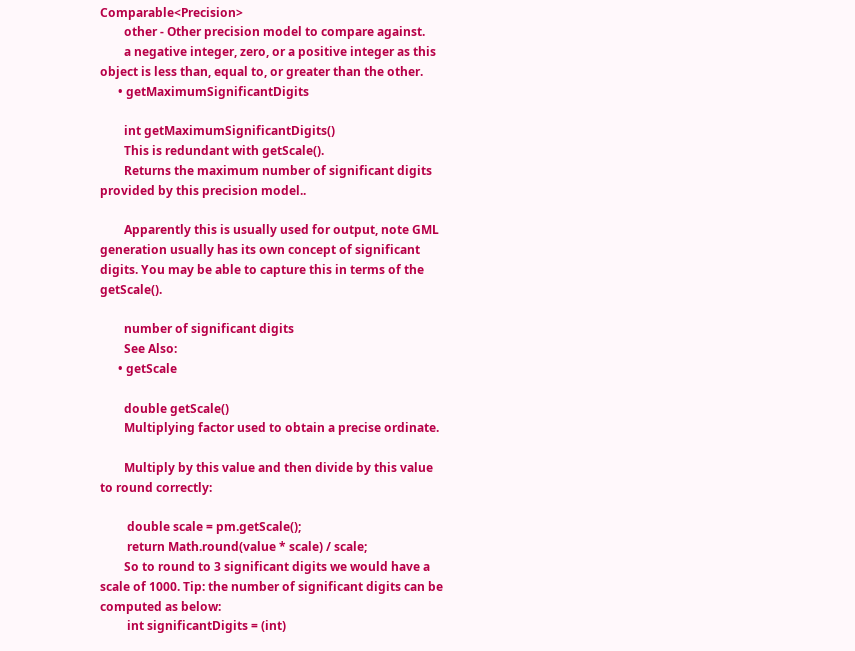Comparable<Precision>
        other - Other precision model to compare against.
        a negative integer, zero, or a positive integer as this object is less than, equal to, or greater than the other.
      • getMaximumSignificantDigits

        int getMaximumSignificantDigits()
        This is redundant with getScale().
        Returns the maximum number of significant digits provided by this precision model..

        Apparently this is usually used for output, note GML generation usually has its own concept of significant digits. You may be able to capture this in terms of the getScale().

        number of significant digits
        See Also:
      • getScale

        double getScale()
        Multiplying factor used to obtain a precise ordinate.

        Multiply by this value and then divide by this value to round correctly:

         double scale = pm.getScale();
         return Math.round(value * scale) / scale;
        So to round to 3 significant digits we would have a scale of 1000. Tip: the number of significant digits can be computed as below:
         int significantDigits = (int)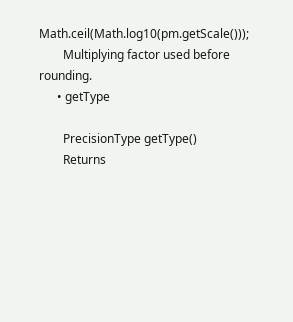Math.ceil(Math.log10(pm.getScale()));
        Multiplying factor used before rounding.
      • getType

        PrecisionType getType()
        Returns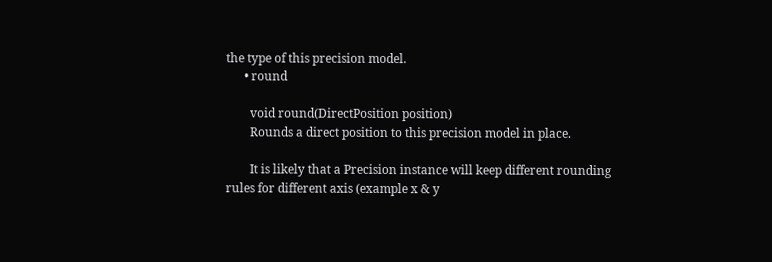the type of this precision model.
      • round

        void round(DirectPosition position)
        Rounds a direct position to this precision model in place.

        It is likely that a Precision instance will keep different rounding rules for different axis (example x & y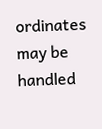ordinates may be handled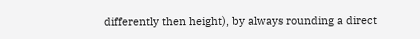differently then height), by always rounding a direct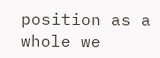position as a whole we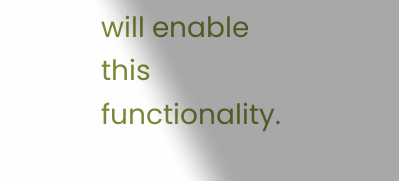will enable this functionality.